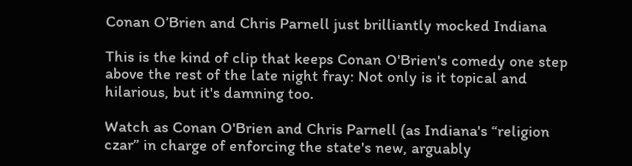Conan O’Brien and Chris Parnell just brilliantly mocked Indiana

This is the kind of clip that keeps Conan O'Brien's comedy one step above the rest of the late night fray: Not only is it topical and hilarious, but it's damning too.

Watch as Conan O'Brien and Chris Parnell (as Indiana's “religion czar” in charge of enforcing the state's new, arguably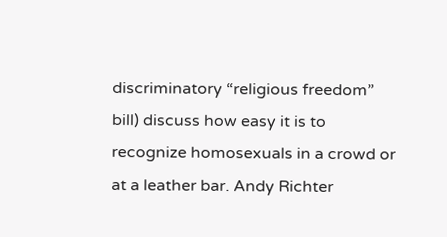discriminatory “religious freedom” bill) discuss how easy it is to recognize homosexuals in a crowd or at a leather bar. Andy Richter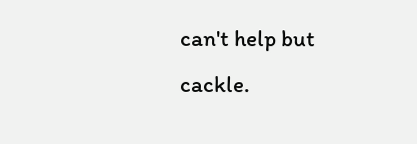can't help but cackle.